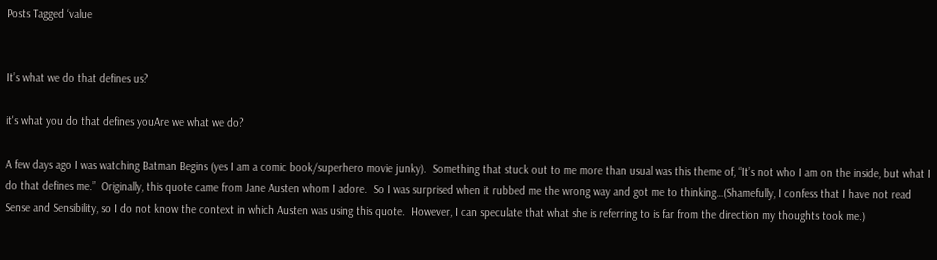Posts Tagged ‘value


It’s what we do that defines us?

it's what you do that defines youAre we what we do?

A few days ago I was watching Batman Begins (yes I am a comic book/superhero movie junky).  Something that stuck out to me more than usual was this theme of, “It’s not who I am on the inside, but what I do that defines me.”  Originally, this quote came from Jane Austen whom I adore.  So I was surprised when it rubbed me the wrong way and got me to thinking…(Shamefully, I confess that I have not read Sense and Sensibility, so I do not know the context in which Austen was using this quote.  However, I can speculate that what she is referring to is far from the direction my thoughts took me.)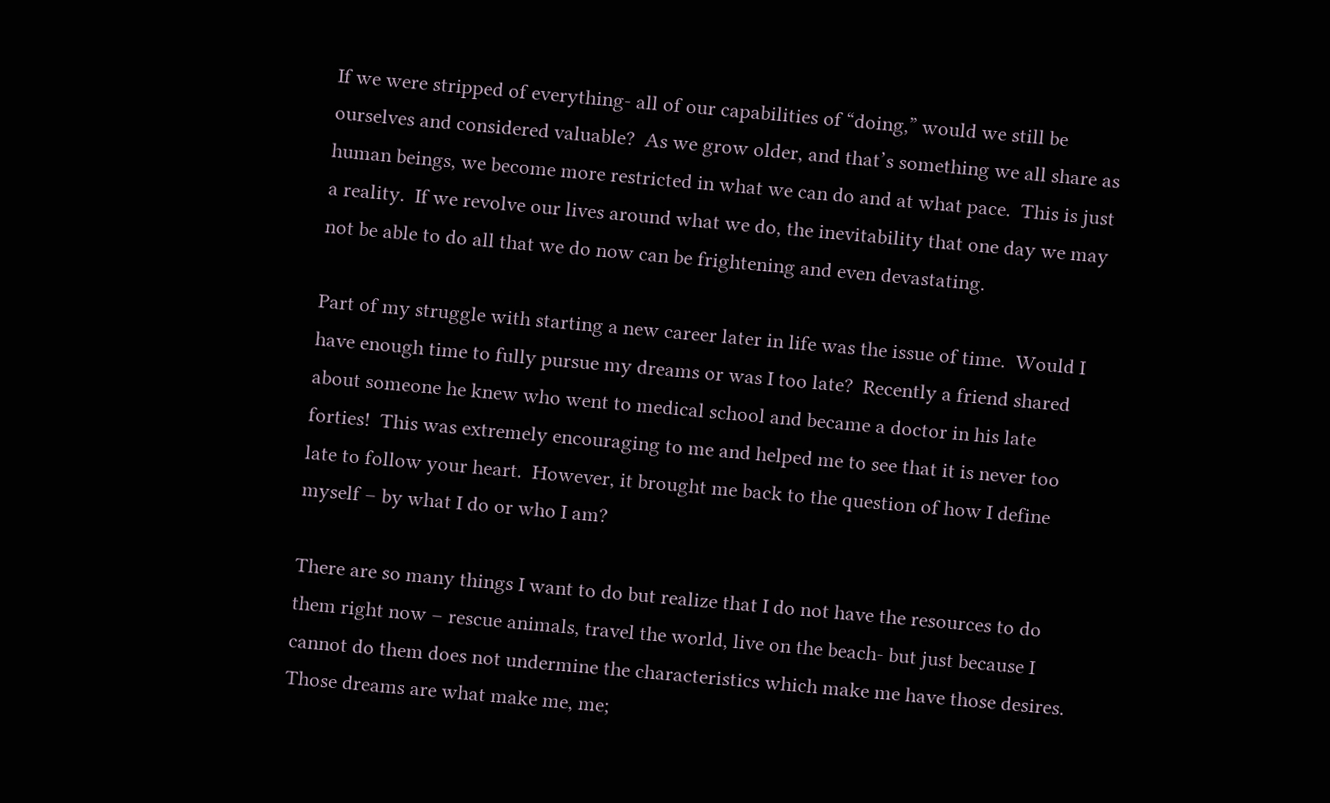If we were stripped of everything- all of our capabilities of “doing,” would we still be ourselves and considered valuable?  As we grow older, and that’s something we all share as human beings, we become more restricted in what we can do and at what pace.  This is just a reality.  If we revolve our lives around what we do, the inevitability that one day we may not be able to do all that we do now can be frightening and even devastating.

Part of my struggle with starting a new career later in life was the issue of time.  Would I have enough time to fully pursue my dreams or was I too late?  Recently a friend shared about someone he knew who went to medical school and became a doctor in his late forties!  This was extremely encouraging to me and helped me to see that it is never too late to follow your heart.  However, it brought me back to the question of how I define myself – by what I do or who I am?

There are so many things I want to do but realize that I do not have the resources to do them right now – rescue animals, travel the world, live on the beach- but just because I cannot do them does not undermine the characteristics which make me have those desires.  Those dreams are what make me, me;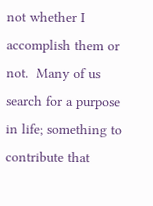not whether I accomplish them or not.  Many of us search for a purpose in life; something to contribute that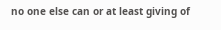no one else can or at least giving of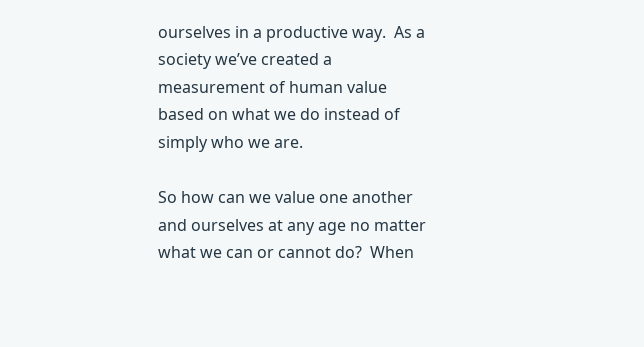ourselves in a productive way.  As a society we’ve created a measurement of human value based on what we do instead of simply who we are.

So how can we value one another and ourselves at any age no matter what we can or cannot do?  When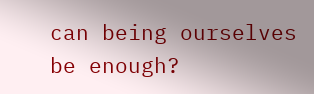can being ourselves be enough?